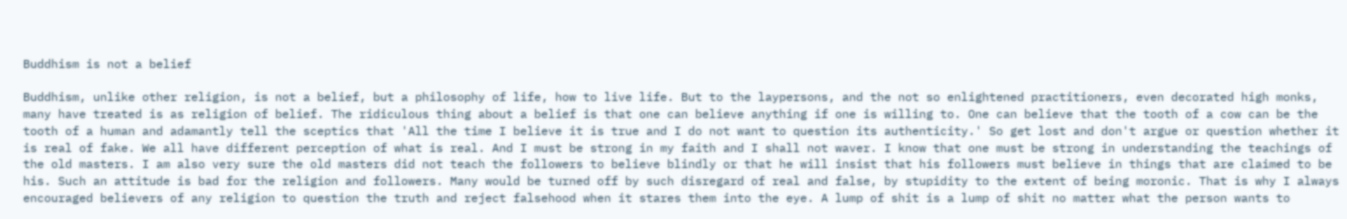Buddhism is not a belief

Buddhism, unlike other religion, is not a belief, but a philosophy of life, how to live life. But to the laypersons, and the not so enlightened practitioners, even decorated high monks, many have treated is as religion of belief. The ridiculous thing about a belief is that one can believe anything if one is willing to. One can believe that the tooth of a cow can be the tooth of a human and adamantly tell the sceptics that 'All the time I believe it is true and I do not want to question its authenticity.' So get lost and don't argue or question whether it is real of fake. We all have different perception of what is real. And I must be strong in my faith and I shall not waver. I know that one must be strong in understanding the teachings of the old masters. I am also very sure the old masters did not teach the followers to believe blindly or that he will insist that his followers must believe in things that are claimed to be his. Such an attitude is bad for the religion and followers. Many would be turned off by such disregard of real and false, by stupidity to the extent of being moronic. That is why I always encouraged believers of any religion to question the truth and reject falsehood when it stares them into the eye. A lump of shit is a lump of shit no matter what the person wants to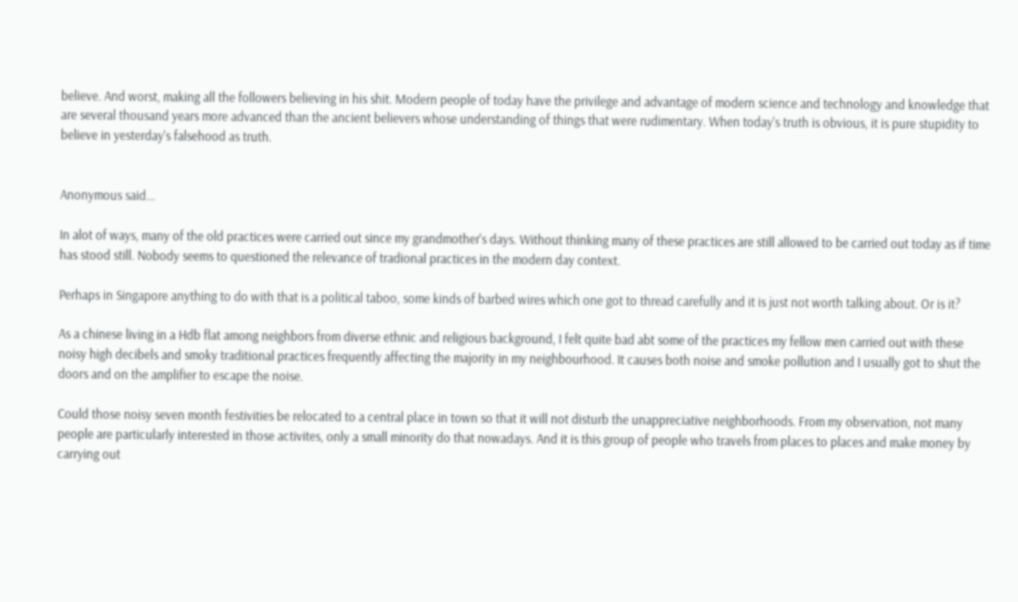believe. And worst, making all the followers believing in his shit. Modern people of today have the privilege and advantage of modern science and technology and knowledge that are several thousand years more advanced than the ancient believers whose understanding of things that were rudimentary. When today's truth is obvious, it is pure stupidity to believe in yesterday's falsehood as truth.


Anonymous said...

In alot of ways, many of the old practices were carried out since my grandmother's days. Without thinking many of these practices are still allowed to be carried out today as if time has stood still. Nobody seems to questioned the relevance of tradional practices in the modern day context.

Perhaps in Singapore anything to do with that is a political taboo, some kinds of barbed wires which one got to thread carefully and it is just not worth talking about. Or is it?

As a chinese living in a Hdb flat among neighbors from diverse ethnic and religious background, I felt quite bad abt some of the practices my fellow men carried out with these noisy high decibels and smoky traditional practices frequently affecting the majority in my neighbourhood. It causes both noise and smoke pollution and I usually got to shut the doors and on the amplifier to escape the noise.

Could those noisy seven month festivities be relocated to a central place in town so that it will not disturb the unappreciative neighborhoods. From my observation, not many people are particularly interested in those activites, only a small minority do that nowadays. And it is this group of people who travels from places to places and make money by carrying out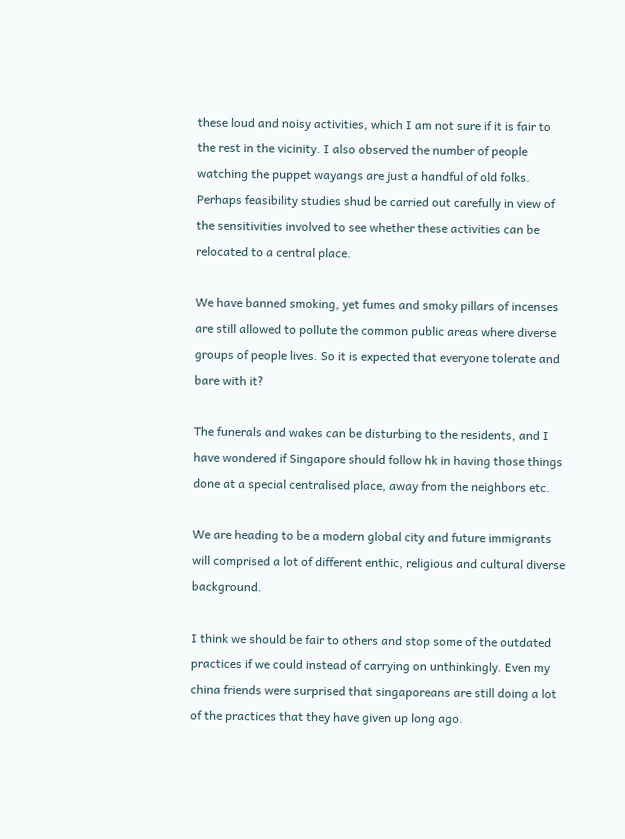these loud and noisy activities, which I am not sure if it is fair to the rest in the vicinity. I also observed the number of people watching the puppet wayangs are just a handful of old folks. Perhaps feasibility studies shud be carried out carefully in view of the sensitivities involved to see whether these activities can be relocated to a central place.

We have banned smoking, yet fumes and smoky pillars of incenses are still allowed to pollute the common public areas where diverse groups of people lives. So it is expected that everyone tolerate and bare with it?

The funerals and wakes can be disturbing to the residents, and I have wondered if Singapore should follow hk in having those things done at a special centralised place, away from the neighbors etc.

We are heading to be a modern global city and future immigrants will comprised a lot of different enthic, religious and cultural diverse background.

I think we should be fair to others and stop some of the outdated practices if we could instead of carrying on unthinkingly. Even my china friends were surprised that singaporeans are still doing a lot of the practices that they have given up long ago.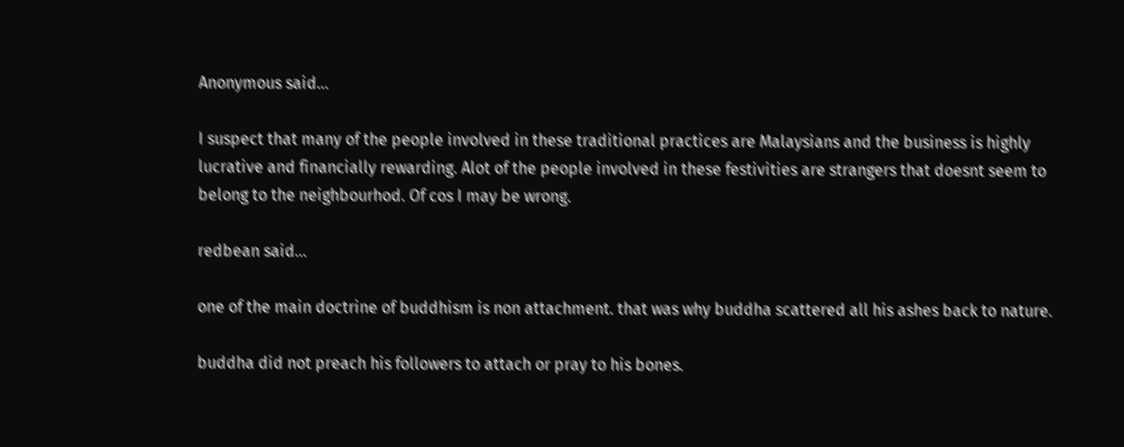Anonymous said...

I suspect that many of the people involved in these traditional practices are Malaysians and the business is highly lucrative and financially rewarding. Alot of the people involved in these festivities are strangers that doesnt seem to belong to the neighbourhod. Of cos I may be wrong.

redbean said...

one of the main doctrine of buddhism is non attachment. that was why buddha scattered all his ashes back to nature.

buddha did not preach his followers to attach or pray to his bones.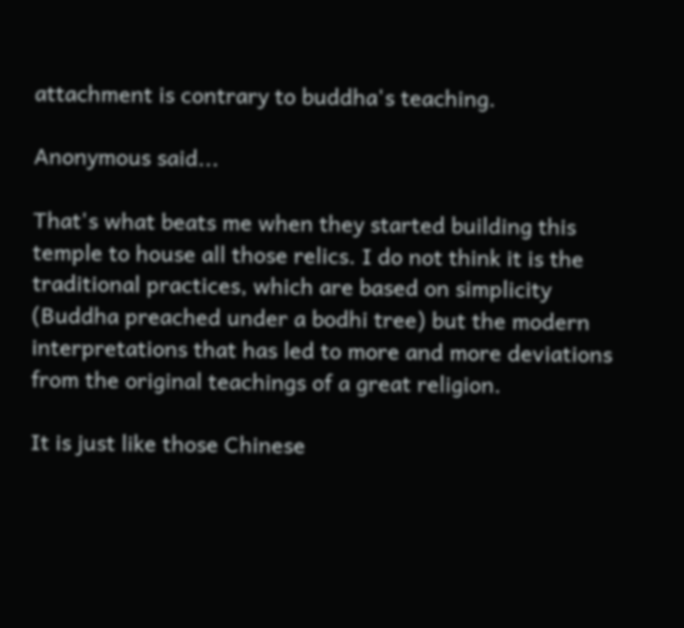attachment is contrary to buddha's teaching.

Anonymous said...

That's what beats me when they started building this temple to house all those relics. I do not think it is the traditional practices, which are based on simplicity (Buddha preached under a bodhi tree) but the modern interpretations that has led to more and more deviations from the original teachings of a great religion.

It is just like those Chinese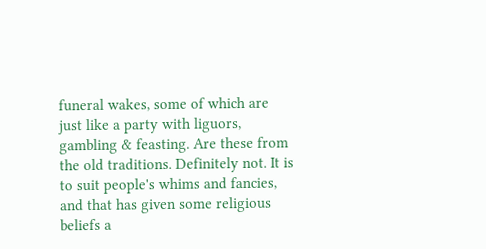funeral wakes, some of which are just like a party with liguors, gambling & feasting. Are these from the old traditions. Definitely not. It is to suit people's whims and fancies, and that has given some religious beliefs a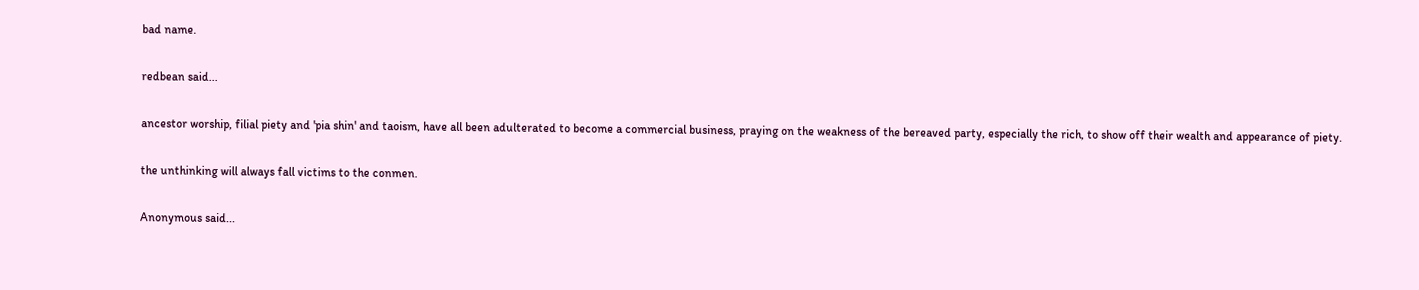bad name.

redbean said...

ancestor worship, filial piety and 'pia shin' and taoism, have all been adulterated to become a commercial business, praying on the weakness of the bereaved party, especially the rich, to show off their wealth and appearance of piety.

the unthinking will always fall victims to the conmen.

Anonymous said...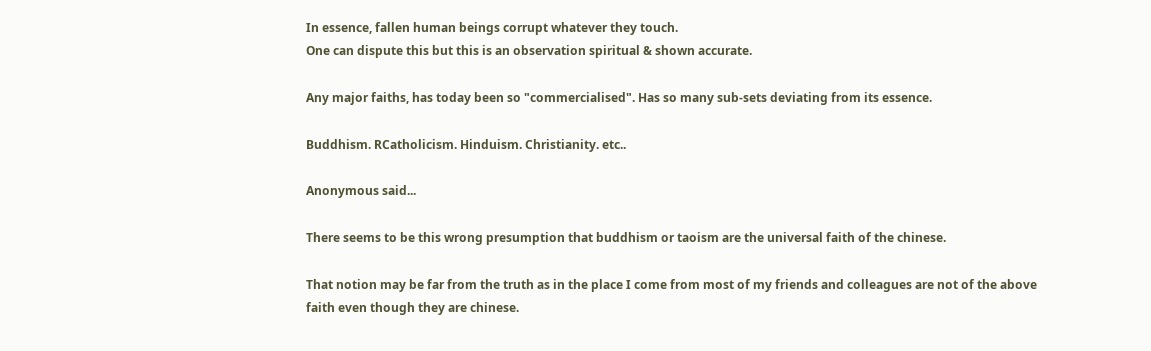In essence, fallen human beings corrupt whatever they touch.
One can dispute this but this is an observation spiritual & shown accurate.

Any major faiths, has today been so "commercialised". Has so many sub-sets deviating from its essence.

Buddhism. RCatholicism. Hinduism. Christianity. etc..

Anonymous said...

There seems to be this wrong presumption that buddhism or taoism are the universal faith of the chinese.

That notion may be far from the truth as in the place I come from most of my friends and colleagues are not of the above faith even though they are chinese.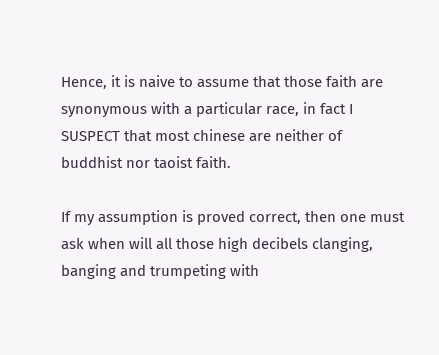Hence, it is naive to assume that those faith are synonymous with a particular race, in fact I SUSPECT that most chinese are neither of buddhist nor taoist faith.

If my assumption is proved correct, then one must ask when will all those high decibels clanging, banging and trumpeting with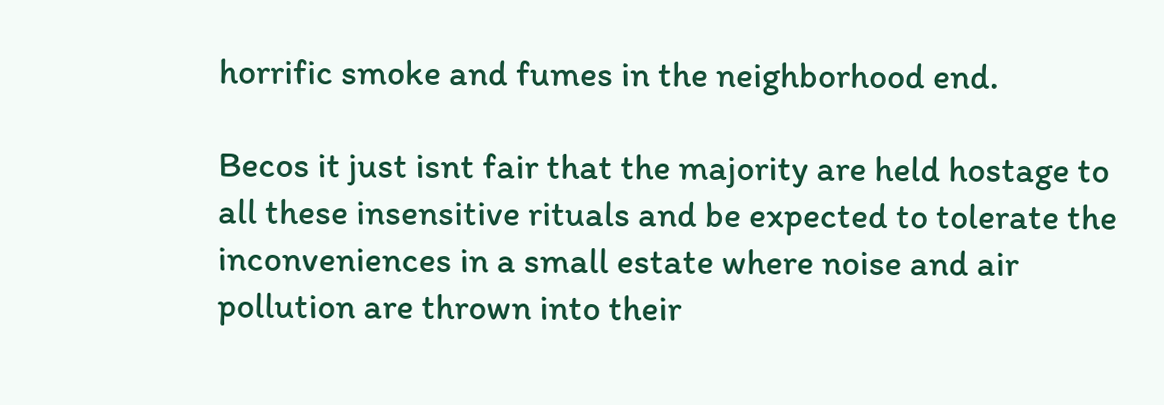horrific smoke and fumes in the neighborhood end.

Becos it just isnt fair that the majority are held hostage to all these insensitive rituals and be expected to tolerate the inconveniences in a small estate where noise and air pollution are thrown into their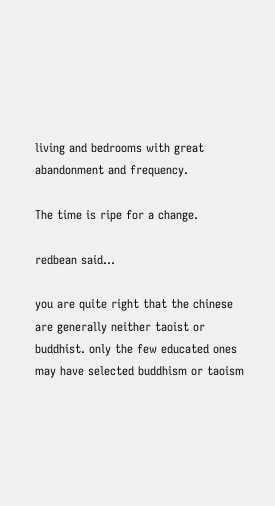living and bedrooms with great abandonment and frequency.

The time is ripe for a change.

redbean said...

you are quite right that the chinese are generally neither taoist or buddhist. only the few educated ones may have selected buddhism or taoism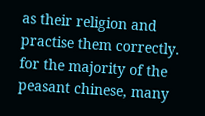as their religion and practise them correctly. for the majority of the peasant chinese, many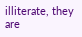illiterate, they are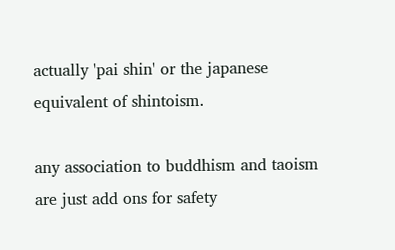actually 'pai shin' or the japanese equivalent of shintoism.

any association to buddhism and taoism are just add ons for safety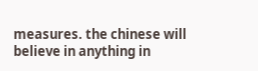measures. the chinese will believe in anything in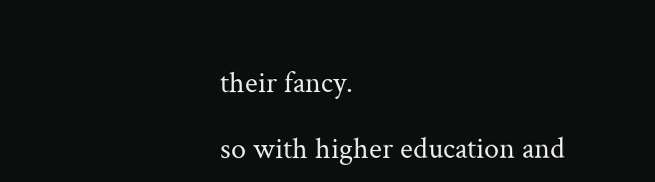their fancy.

so with higher education and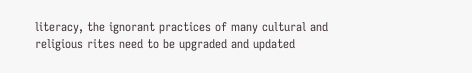literacy, the ignorant practices of many cultural and religious rites need to be upgraded and updated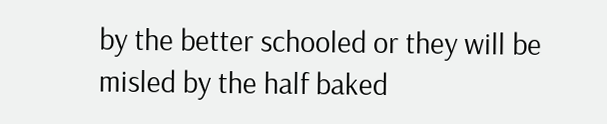by the better schooled or they will be misled by the half baked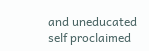and uneducated self proclaimed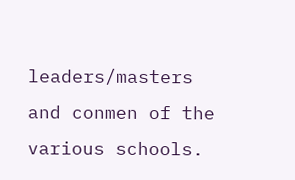leaders/masters and conmen of the various schools.